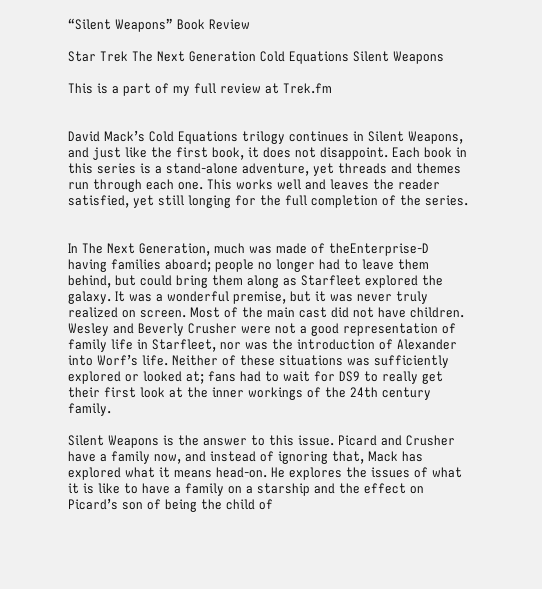“Silent Weapons” Book Review

Star Trek The Next Generation Cold Equations Silent Weapons

This is a part of my full review at Trek.fm


David Mack’s Cold Equations trilogy continues in Silent Weapons, and just like the first book, it does not disappoint. Each book in this series is a stand-alone adventure, yet threads and themes run through each one. This works well and leaves the reader satisfied, yet still longing for the full completion of the series.


In The Next Generation, much was made of theEnterprise-D having families aboard; people no longer had to leave them behind, but could bring them along as Starfleet explored the galaxy. It was a wonderful premise, but it was never truly realized on screen. Most of the main cast did not have children. Wesley and Beverly Crusher were not a good representation of family life in Starfleet, nor was the introduction of Alexander into Worf’s life. Neither of these situations was sufficiently explored or looked at; fans had to wait for DS9 to really get their first look at the inner workings of the 24th century family.

Silent Weapons is the answer to this issue. Picard and Crusher have a family now, and instead of ignoring that, Mack has explored what it means head-on. He explores the issues of what it is like to have a family on a starship and the effect on Picard’s son of being the child of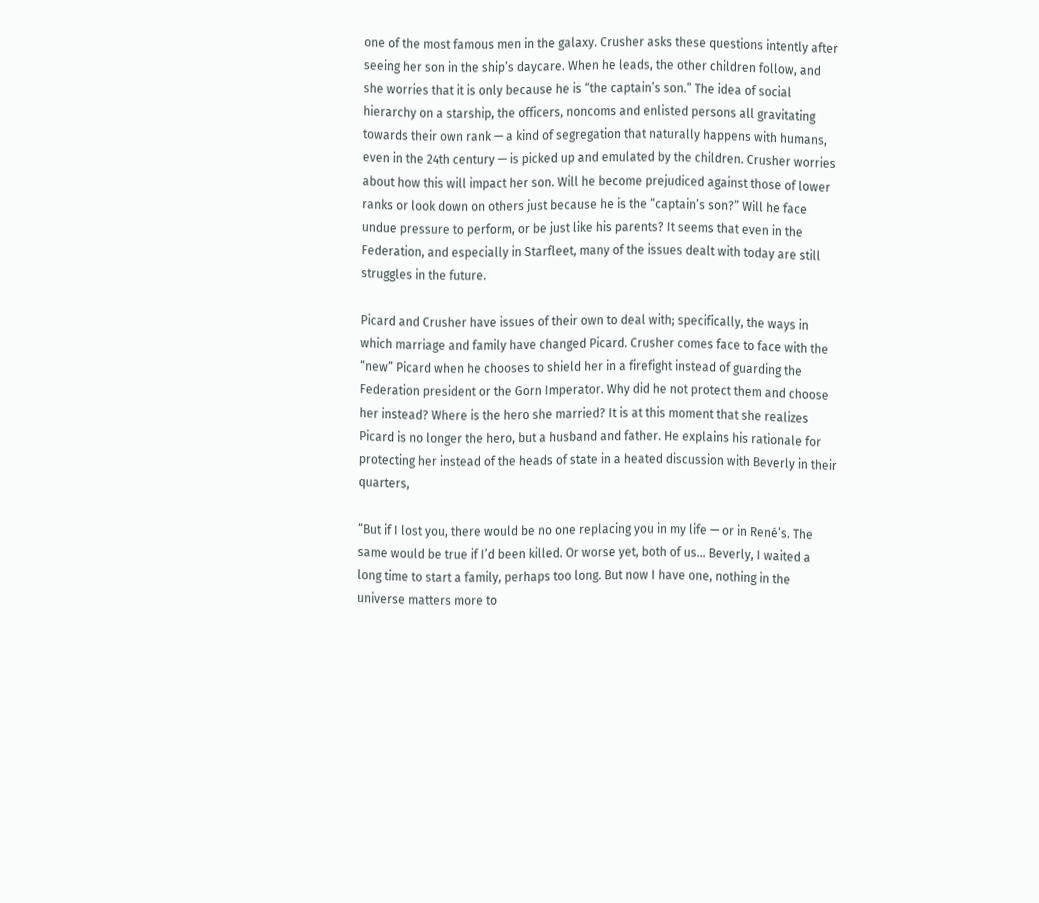one of the most famous men in the galaxy. Crusher asks these questions intently after seeing her son in the ship’s daycare. When he leads, the other children follow, and she worries that it is only because he is “the captain’s son.” The idea of social hierarchy on a starship, the officers, noncoms and enlisted persons all gravitating towards their own rank — a kind of segregation that naturally happens with humans, even in the 24th century — is picked up and emulated by the children. Crusher worries about how this will impact her son. Will he become prejudiced against those of lower ranks or look down on others just because he is the “captain’s son?” Will he face undue pressure to perform, or be just like his parents? It seems that even in the Federation, and especially in Starfleet, many of the issues dealt with today are still struggles in the future.

Picard and Crusher have issues of their own to deal with; specifically, the ways in which marriage and family have changed Picard. Crusher comes face to face with the “new” Picard when he chooses to shield her in a firefight instead of guarding the Federation president or the Gorn Imperator. Why did he not protect them and choose her instead? Where is the hero she married? It is at this moment that she realizes Picard is no longer the hero, but a husband and father. He explains his rationale for protecting her instead of the heads of state in a heated discussion with Beverly in their quarters,

“But if I lost you, there would be no one replacing you in my life — or in René’s. The same would be true if I’d been killed. Or worse yet, both of us… Beverly, I waited a long time to start a family, perhaps too long. But now I have one, nothing in the universe matters more to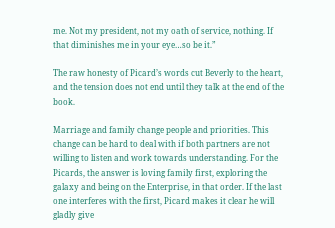me. Not my president, not my oath of service, nothing. If that diminishes me in your eye…so be it.”

The raw honesty of Picard’s words cut Beverly to the heart, and the tension does not end until they talk at the end of the book.

Marriage and family change people and priorities. This change can be hard to deal with if both partners are not willing to listen and work towards understanding. For the Picards, the answer is loving family first, exploring the galaxy and being on the Enterprise, in that order. If the last one interferes with the first, Picard makes it clear he will gladly give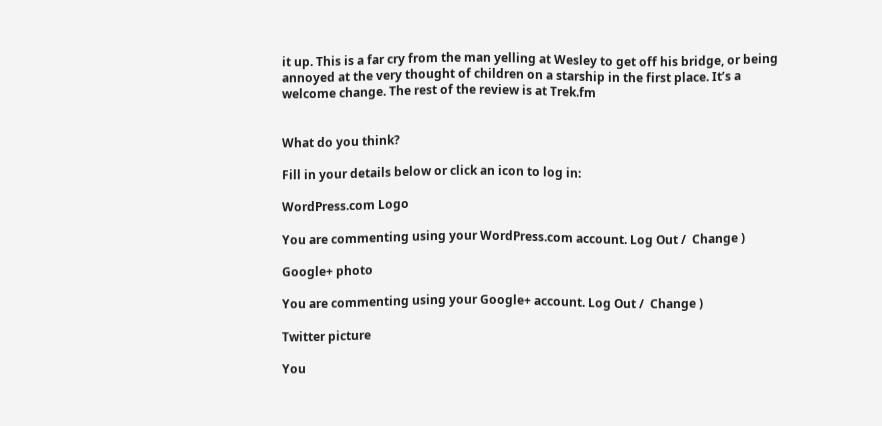it up. This is a far cry from the man yelling at Wesley to get off his bridge, or being annoyed at the very thought of children on a starship in the first place. It’s a welcome change. The rest of the review is at Trek.fm


What do you think?

Fill in your details below or click an icon to log in:

WordPress.com Logo

You are commenting using your WordPress.com account. Log Out /  Change )

Google+ photo

You are commenting using your Google+ account. Log Out /  Change )

Twitter picture

You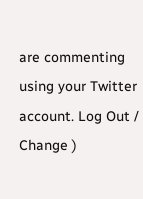are commenting using your Twitter account. Log Out /  Change )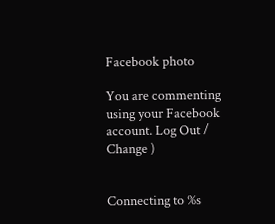Facebook photo

You are commenting using your Facebook account. Log Out /  Change )


Connecting to %s